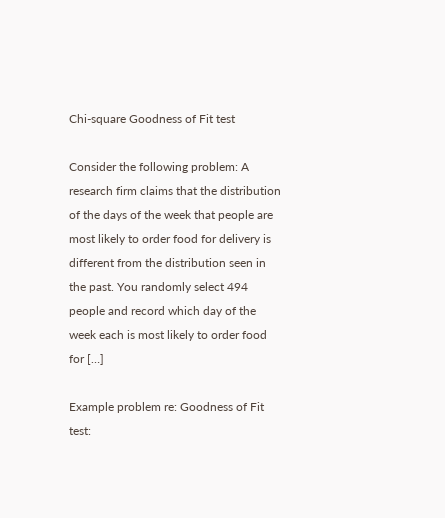Chi-square Goodness of Fit test

Consider the following problem: A research firm claims that the distribution of the days of the week that people are most likely to order food for delivery is different from the distribution seen in the past. You randomly select 494 people and record which day of the week each is most likely to order food for […]

Example problem re: Goodness of Fit test: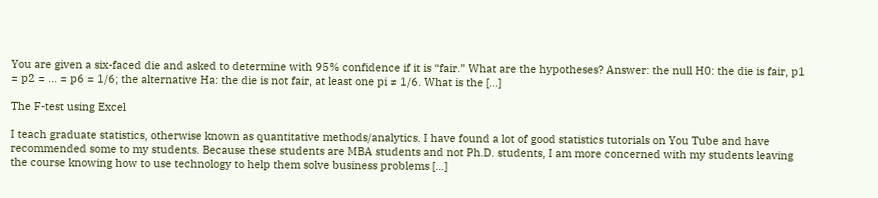You are given a six-faced die and asked to determine with 95% confidence if it is “fair.” What are the hypotheses? Answer: the null H0: the die is fair, p1 = p2 = … = p6 = 1/6; the alternative Ha: the die is not fair, at least one pi ≠ 1/6. What is the […]

The F-test using Excel

I teach graduate statistics, otherwise known as quantitative methods/analytics. I have found a lot of good statistics tutorials on You Tube and have recommended some to my students. Because these students are MBA students and not Ph.D. students, I am more concerned with my students leaving the course knowing how to use technology to help them solve business problems […]